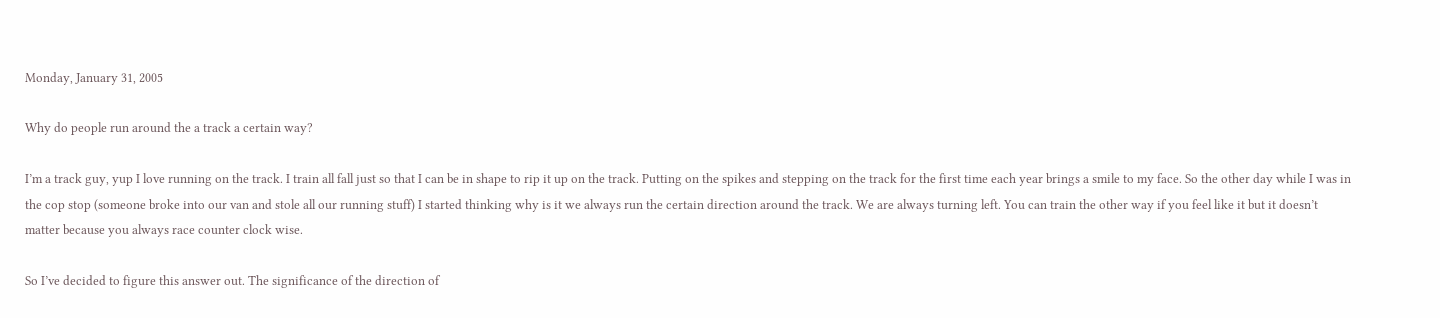Monday, January 31, 2005

Why do people run around the a track a certain way?

I’m a track guy, yup I love running on the track. I train all fall just so that I can be in shape to rip it up on the track. Putting on the spikes and stepping on the track for the first time each year brings a smile to my face. So the other day while I was in the cop stop (someone broke into our van and stole all our running stuff) I started thinking why is it we always run the certain direction around the track. We are always turning left. You can train the other way if you feel like it but it doesn’t matter because you always race counter clock wise.

So I’ve decided to figure this answer out. The significance of the direction of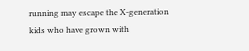running may escape the X-generation kids who have grown with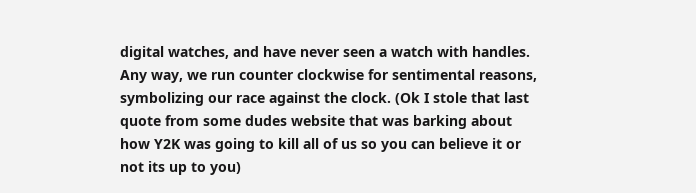digital watches, and have never seen a watch with handles. Any way, we run counter clockwise for sentimental reasons, symbolizing our race against the clock. (Ok I stole that last quote from some dudes website that was barking about how Y2K was going to kill all of us so you can believe it or not its up to you)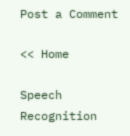Post a Comment

<< Home

Speech Recognition